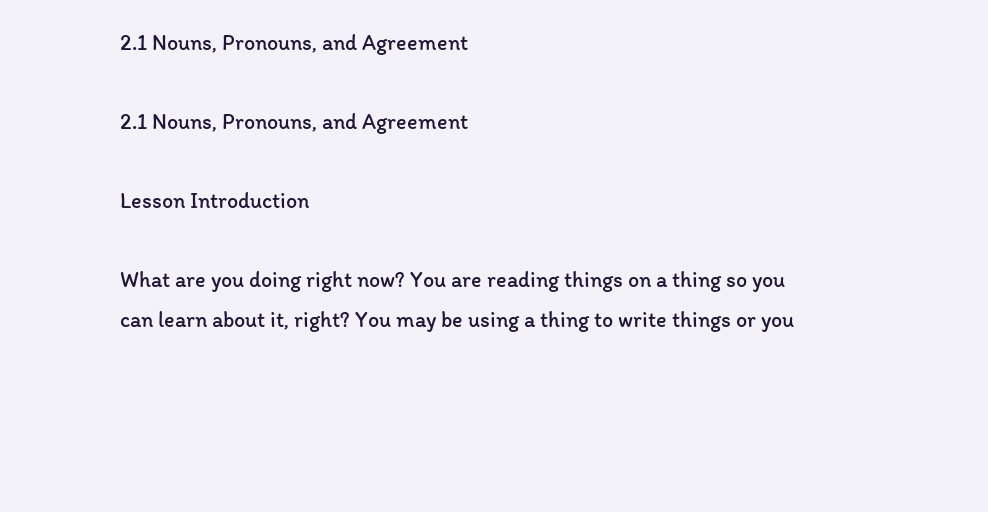2.1 Nouns, Pronouns, and Agreement

2.1 Nouns, Pronouns, and Agreement

Lesson Introduction

What are you doing right now? You are reading things on a thing so you can learn about it, right? You may be using a thing to write things or you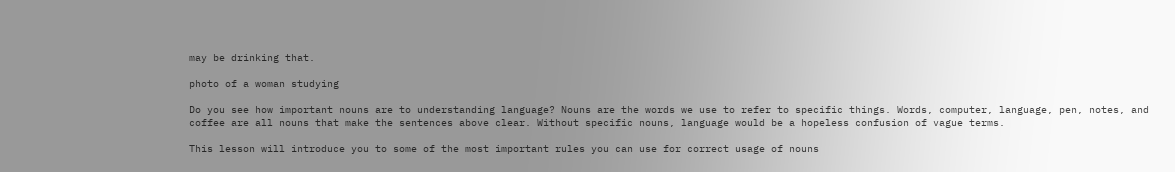may be drinking that.

photo of a woman studying

Do you see how important nouns are to understanding language? Nouns are the words we use to refer to specific things. Words, computer, language, pen, notes, and coffee are all nouns that make the sentences above clear. Without specific nouns, language would be a hopeless confusion of vague terms.

This lesson will introduce you to some of the most important rules you can use for correct usage of nouns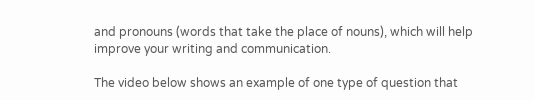and pronouns (words that take the place of nouns), which will help improve your writing and communication.

The video below shows an example of one type of question that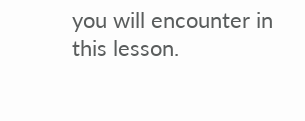you will encounter in this lesson.